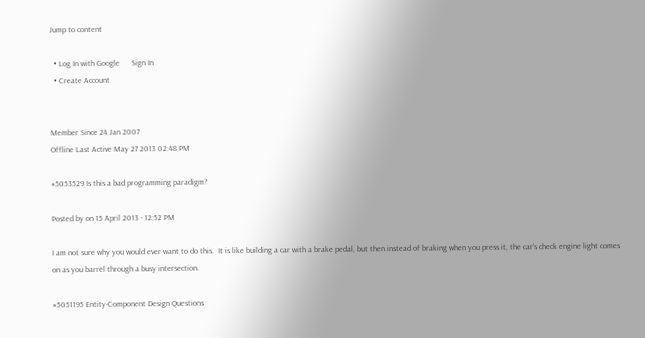Jump to content

  • Log In with Google      Sign In
  • Create Account


Member Since 24 Jan 2007
Offline Last Active May 27 2013 02:48 PM

#5053529 Is this a bad programming paradigm?

Posted by on 15 April 2013 - 12:52 PM

I am not sure why you would ever want to do this.  It is like building a car with a brake pedal, but then instead of braking when you press it, the car's check engine light comes on as you barrel through a busy intersection.

#5051195 Entity-Component Design Questions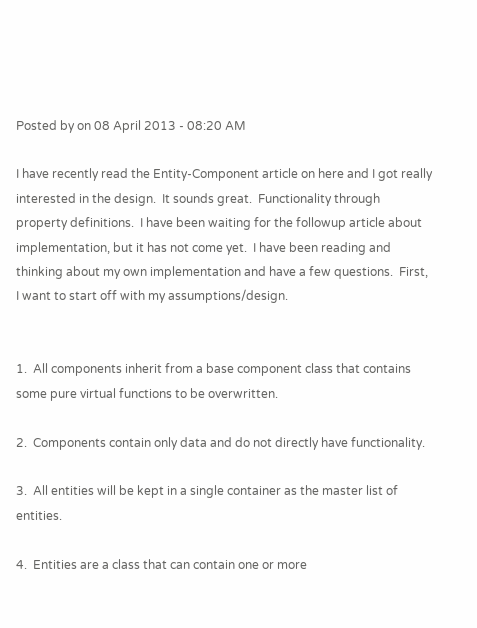Posted by on 08 April 2013 - 08:20 AM

I have recently read the Entity-Component article on here and I got really interested in the design.  It sounds great.  Functionality through property definitions.  I have been waiting for the followup article about implementation, but it has not come yet.  I have been reading and thinking about my own implementation and have a few questions.  First, I want to start off with my assumptions/design.


1.  All components inherit from a base component class that contains some pure virtual functions to be overwritten.

2.  Components contain only data and do not directly have functionality.

3.  All entities will be kept in a single container as the master list of entities.

4.  Entities are a class that can contain one or more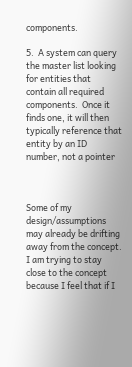components.

5.  A system can query the master list looking for entities that contain all required components.  Once it finds one, it will then typically reference that entity by an ID number, not a pointer



Some of my design/assumptions may already be drifting away from the concept.  I am trying to stay close to the concept because I feel that if I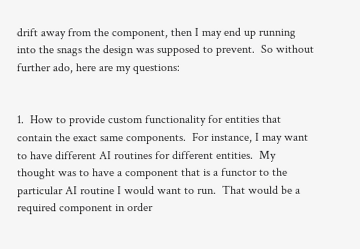drift away from the component, then I may end up running into the snags the design was supposed to prevent.  So without further ado, here are my questions:


1.  How to provide custom functionality for entities that contain the exact same components.  For instance, I may want to have different AI routines for different entities.  My thought was to have a component that is a functor to the particular AI routine I would want to run.  That would be a required component in order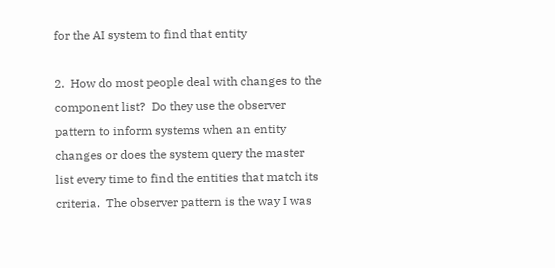for the AI system to find that entity

2.  How do most people deal with changes to the component list?  Do they use the observer pattern to inform systems when an entity changes or does the system query the master list every time to find the entities that match its criteria.  The observer pattern is the way I was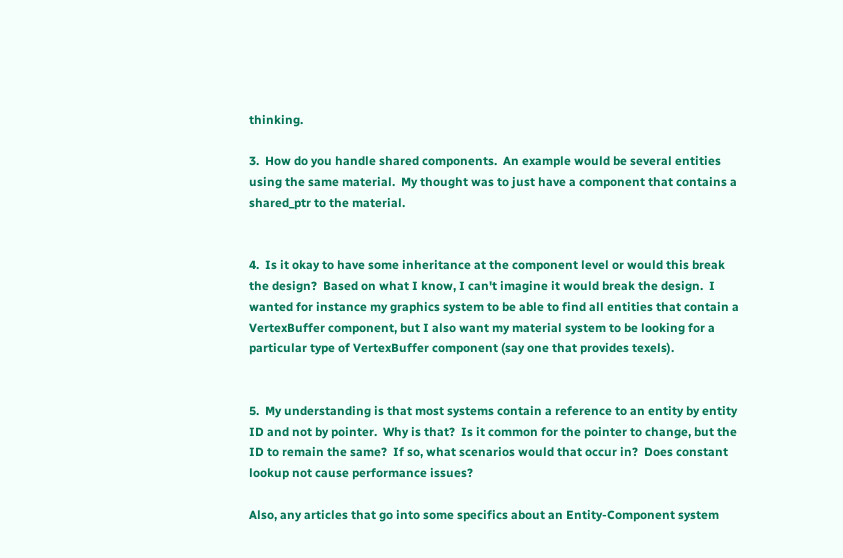thinking.

3.  How do you handle shared components.  An example would be several entities using the same material.  My thought was to just have a component that contains a shared_ptr to the material.


4.  Is it okay to have some inheritance at the component level or would this break the design?  Based on what I know, I can't imagine it would break the design.  I wanted for instance my graphics system to be able to find all entities that contain a VertexBuffer component, but I also want my material system to be looking for a particular type of VertexBuffer component (say one that provides texels).


5.  My understanding is that most systems contain a reference to an entity by entity ID and not by pointer.  Why is that?  Is it common for the pointer to change, but the ID to remain the same?  If so, what scenarios would that occur in?  Does constant lookup not cause performance issues?

Also, any articles that go into some specifics about an Entity-Component system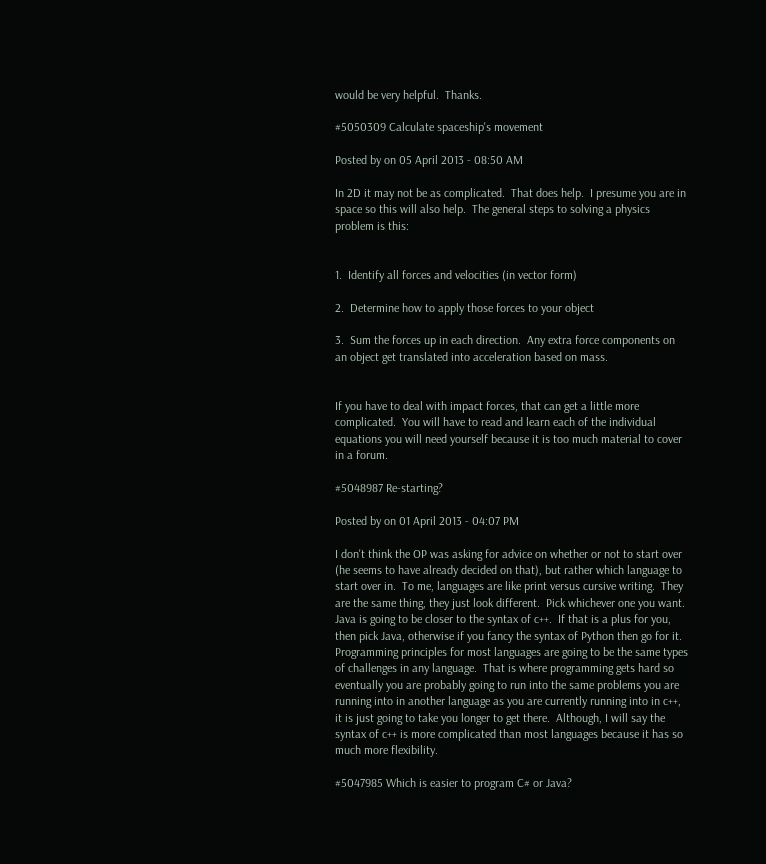would be very helpful.  Thanks.

#5050309 Calculate spaceship's movement

Posted by on 05 April 2013 - 08:50 AM

In 2D it may not be as complicated.  That does help.  I presume you are in space so this will also help.  The general steps to solving a physics problem is this:


1.  Identify all forces and velocities (in vector form)

2.  Determine how to apply those forces to your object

3.  Sum the forces up in each direction.  Any extra force components on an object get translated into acceleration based on mass.


If you have to deal with impact forces, that can get a little more complicated.  You will have to read and learn each of the individual equations you will need yourself because it is too much material to cover in a forum.

#5048987 Re-starting?

Posted by on 01 April 2013 - 04:07 PM

I don't think the OP was asking for advice on whether or not to start over (he seems to have already decided on that), but rather which language to start over in.  To me, languages are like print versus cursive writing.  They are the same thing, they just look different.  Pick whichever one you want.  Java is going to be closer to the syntax of c++.  If that is a plus for you, then pick Java, otherwise if you fancy the syntax of Python then go for it.  Programming principles for most languages are going to be the same types of challenges in any language.  That is where programming gets hard so eventually you are probably going to run into the same problems you are running into in another language as you are currently running into in c++, it is just going to take you longer to get there.  Although, I will say the syntax of c++ is more complicated than most languages because it has so much more flexibility.

#5047985 Which is easier to program C# or Java?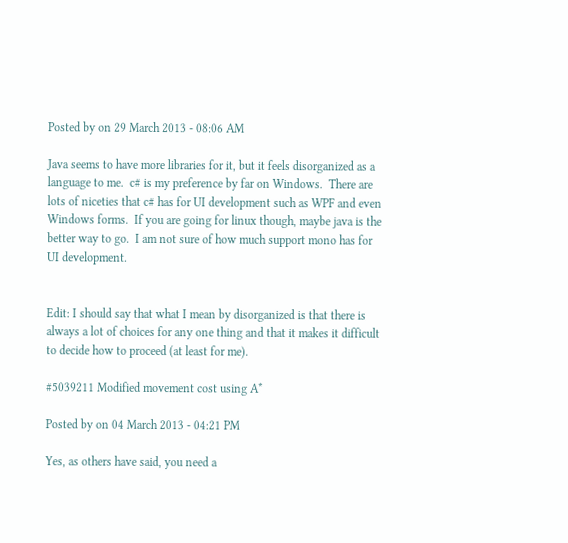Posted by on 29 March 2013 - 08:06 AM

Java seems to have more libraries for it, but it feels disorganized as a language to me.  c# is my preference by far on Windows.  There are lots of niceties that c# has for UI development such as WPF and even Windows forms.  If you are going for linux though, maybe java is the better way to go.  I am not sure of how much support mono has for UI development.


Edit: I should say that what I mean by disorganized is that there is always a lot of choices for any one thing and that it makes it difficult to decide how to proceed (at least for me).

#5039211 Modified movement cost using A*

Posted by on 04 March 2013 - 04:21 PM

Yes, as others have said, you need a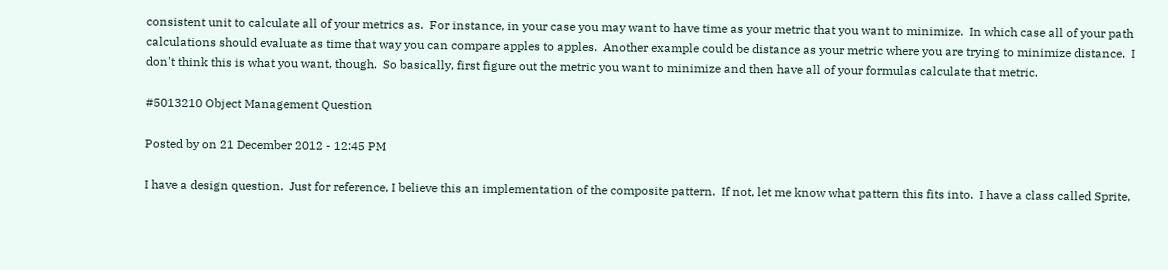consistent unit to calculate all of your metrics as.  For instance, in your case you may want to have time as your metric that you want to minimize.  In which case all of your path calculations should evaluate as time that way you can compare apples to apples.  Another example could be distance as your metric where you are trying to minimize distance.  I don't think this is what you want, though.  So basically, first figure out the metric you want to minimize and then have all of your formulas calculate that metric.

#5013210 Object Management Question

Posted by on 21 December 2012 - 12:45 PM

I have a design question.  Just for reference, I believe this an implementation of the composite pattern.  If not, let me know what pattern this fits into.  I have a class called Sprite,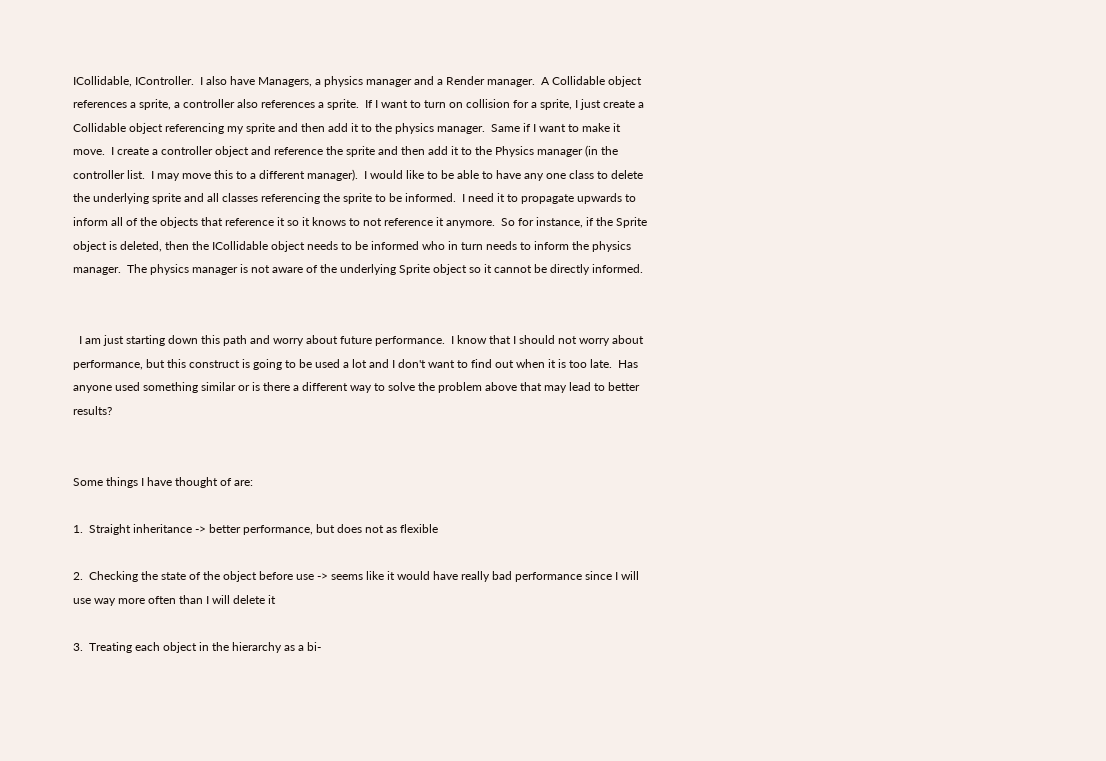ICollidable, IController.  I also have Managers, a physics manager and a Render manager.  A Collidable object references a sprite, a controller also references a sprite.  If I want to turn on collision for a sprite, I just create a Collidable object referencing my sprite and then add it to the physics manager.  Same if I want to make it move.  I create a controller object and reference the sprite and then add it to the Physics manager (in the controller list.  I may move this to a different manager).  I would like to be able to have any one class to delete the underlying sprite and all classes referencing the sprite to be informed.  I need it to propagate upwards to inform all of the objects that reference it so it knows to not reference it anymore.  So for instance, if the Sprite object is deleted, then the ICollidable object needs to be informed who in turn needs to inform the physics manager.  The physics manager is not aware of the underlying Sprite object so it cannot be directly informed.


  I am just starting down this path and worry about future performance.  I know that I should not worry about performance, but this construct is going to be used a lot and I don't want to find out when it is too late.  Has anyone used something similar or is there a different way to solve the problem above that may lead to better results?


Some things I have thought of are:

1.  Straight inheritance -> better performance, but does not as flexible

2.  Checking the state of the object before use -> seems like it would have really bad performance since I will use way more often than I will delete it

3.  Treating each object in the hierarchy as a bi-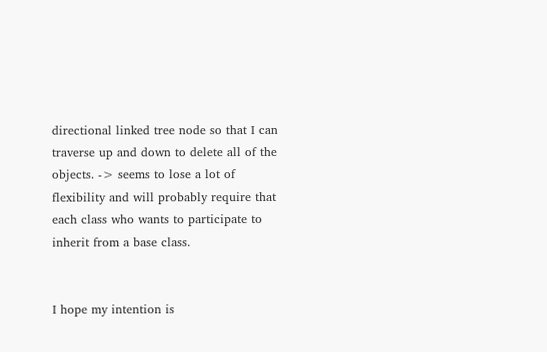directional linked tree node so that I can traverse up and down to delete all of the objects. -> seems to lose a lot of flexibility and will probably require that each class who wants to participate to inherit from a base class.


I hope my intention is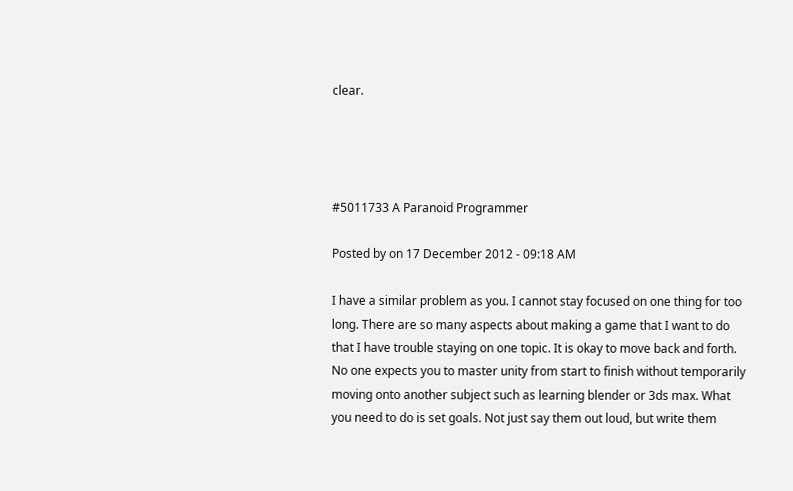clear.




#5011733 A Paranoid Programmer

Posted by on 17 December 2012 - 09:18 AM

I have a similar problem as you. I cannot stay focused on one thing for too long. There are so many aspects about making a game that I want to do that I have trouble staying on one topic. It is okay to move back and forth. No one expects you to master unity from start to finish without temporarily moving onto another subject such as learning blender or 3ds max. What you need to do is set goals. Not just say them out loud, but write them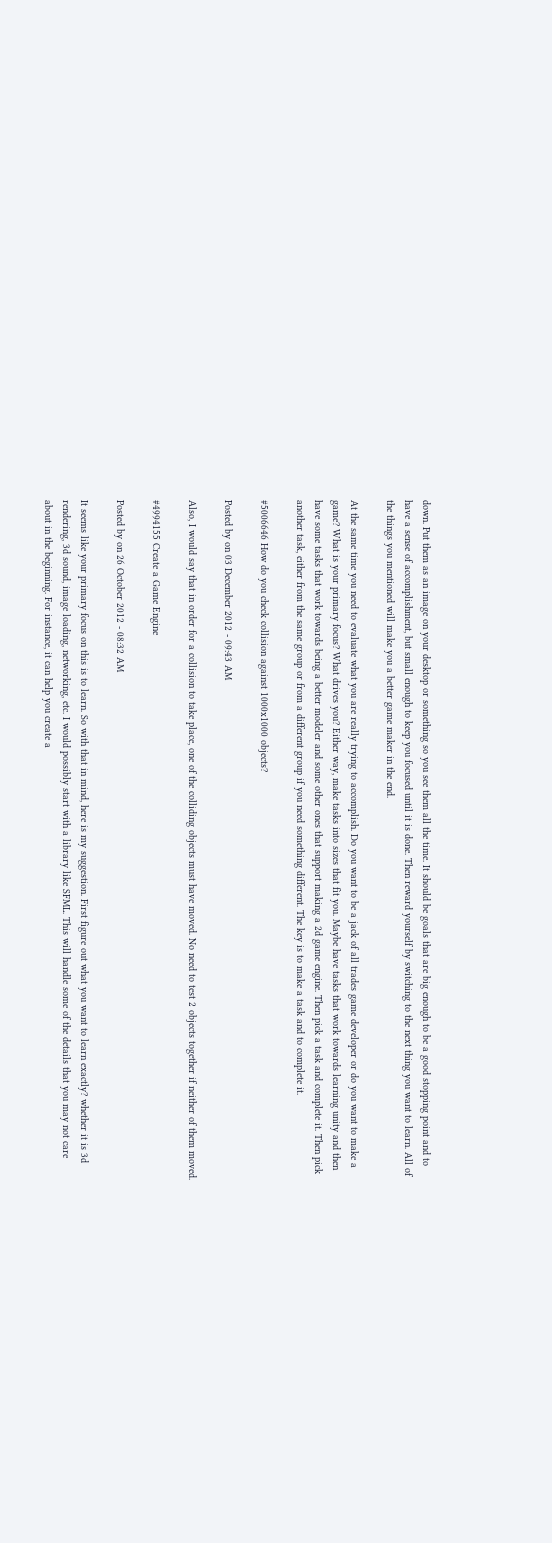down. Put them as an image on your desktop or something so you see them all the time. It should be goals that are big enough to be a good stopping point and to have a sense of accomplishment, but small enough to keep you focused until it is done. Then reward yourself by switching to the next thing you want to learn. All of the things you mentioned will make you a better game maker in the end.

At the same time you need to evaluate what you are really trying to accomplish. Do you want to be a jack of all trades game developer or do you want to make a game? What is your primary focus? What drives you? Either way, make tasks into sizes that fit you. Maybe have tasks that work towards learning unity and then have some tasks that work towards being a better modeler and some other ones that support making a 2d game engine. Then pick a task and complete it. Then pick another task, either from the same group or from a different group if you need something different. The key is to make a task and to complete it.

#5006646 How do you check collision against 1000x1000 objects?

Posted by on 03 December 2012 - 09:43 AM

Also, I would say that in order for a collision to take place, one of the colliding objects must have moved. No need to test 2 objects together if neither of them moved.

#4994155 Create a Game Engine

Posted by on 26 October 2012 - 08:32 AM

It seems like your primary focus on this is to learn. So with that in mind, here is my suggestion. First figure out what you want to learn exactly? whether it is 3d rendering, 3d sound, image loading, networking, etc. I would possibly start with a library like SFML. This will handle some of the details that you may not care about in the beginning. For instance, it can help you create a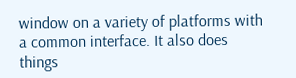window on a variety of platforms with a common interface. It also does things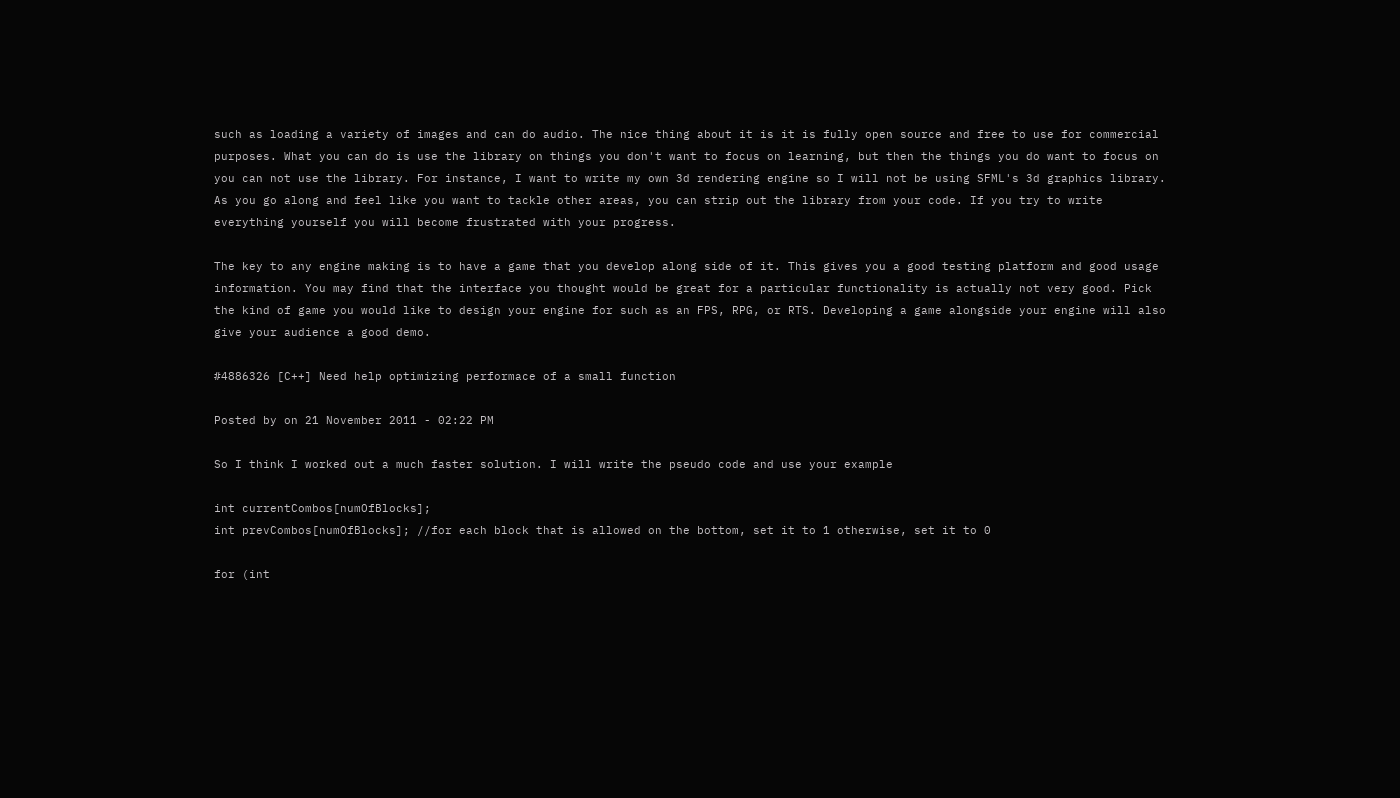such as loading a variety of images and can do audio. The nice thing about it is it is fully open source and free to use for commercial purposes. What you can do is use the library on things you don't want to focus on learning, but then the things you do want to focus on you can not use the library. For instance, I want to write my own 3d rendering engine so I will not be using SFML's 3d graphics library. As you go along and feel like you want to tackle other areas, you can strip out the library from your code. If you try to write everything yourself you will become frustrated with your progress.

The key to any engine making is to have a game that you develop along side of it. This gives you a good testing platform and good usage information. You may find that the interface you thought would be great for a particular functionality is actually not very good. Pick the kind of game you would like to design your engine for such as an FPS, RPG, or RTS. Developing a game alongside your engine will also give your audience a good demo.

#4886326 [C++] Need help optimizing performace of a small function

Posted by on 21 November 2011 - 02:22 PM

So I think I worked out a much faster solution. I will write the pseudo code and use your example

int currentCombos[numOfBlocks];
int prevCombos[numOfBlocks]; //for each block that is allowed on the bottom, set it to 1 otherwise, set it to 0

for (int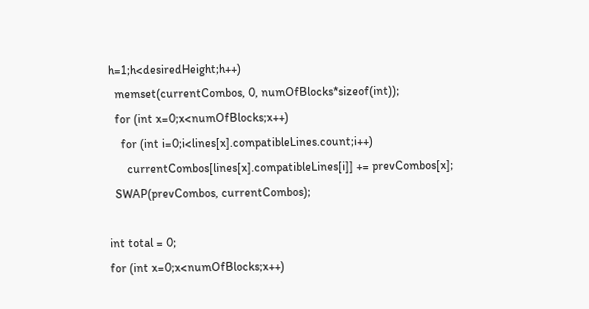h=1;h<desiredHeight;h++)
  memset(currentCombos, 0, numOfBlocks*sizeof(int));
  for (int x=0;x<numOfBlocks;x++)
    for (int i=0;i<lines[x].compatibleLines.count;i++)
      currentCombos[lines[x].compatibleLines[i]] += prevCombos[x];
  SWAP(prevCombos, currentCombos);

int total = 0;
for (int x=0;x<numOfBlocks;x++)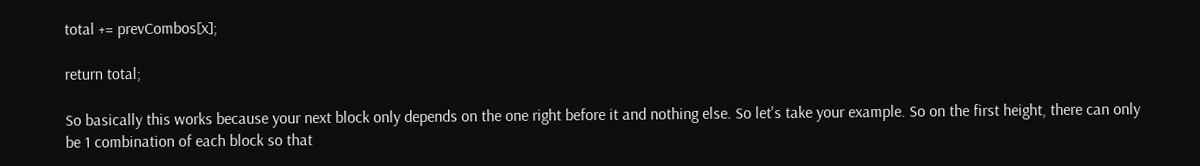total += prevCombos[x];

return total;

So basically this works because your next block only depends on the one right before it and nothing else. So let's take your example. So on the first height, there can only be 1 combination of each block so that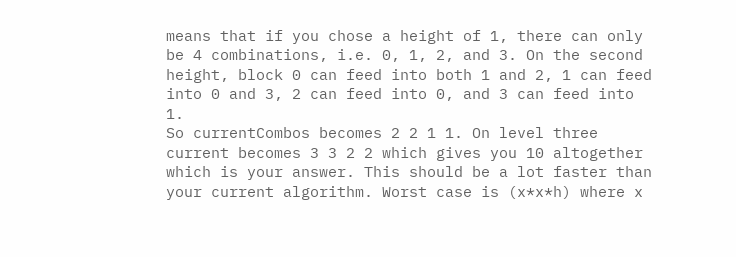means that if you chose a height of 1, there can only be 4 combinations, i.e. 0, 1, 2, and 3. On the second height, block 0 can feed into both 1 and 2, 1 can feed into 0 and 3, 2 can feed into 0, and 3 can feed into 1.
So currentCombos becomes 2 2 1 1. On level three current becomes 3 3 2 2 which gives you 10 altogether which is your answer. This should be a lot faster than your current algorithm. Worst case is (x*x*h) where x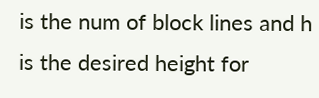is the num of block lines and h is the desired height for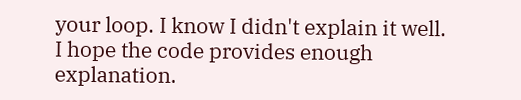your loop. I know I didn't explain it well. I hope the code provides enough explanation.